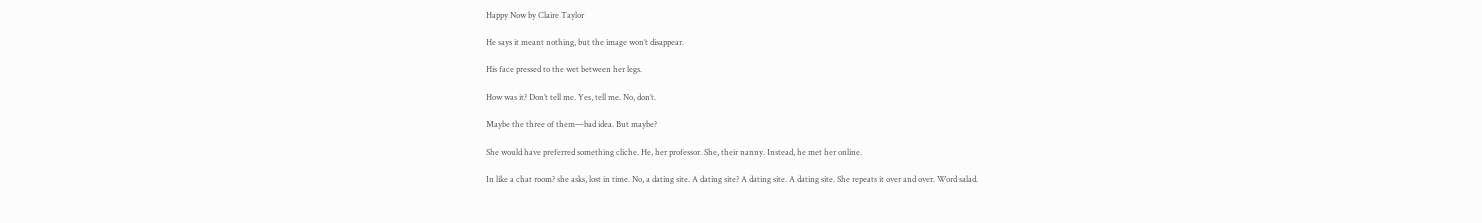Happy Now by Claire Taylor

He says it meant nothing, but the image won’t disappear.

His face pressed to the wet between her legs.

How was it? Don’t tell me. Yes, tell me. No, don’t.

Maybe the three of them—bad idea. But maybe?

She would have preferred something cliche. He, her professor. She, their nanny. Instead, he met her online.

In like a chat room? she asks, lost in time. No, a dating site. A dating site? A dating site. A dating site. She repeats it over and over. Word salad.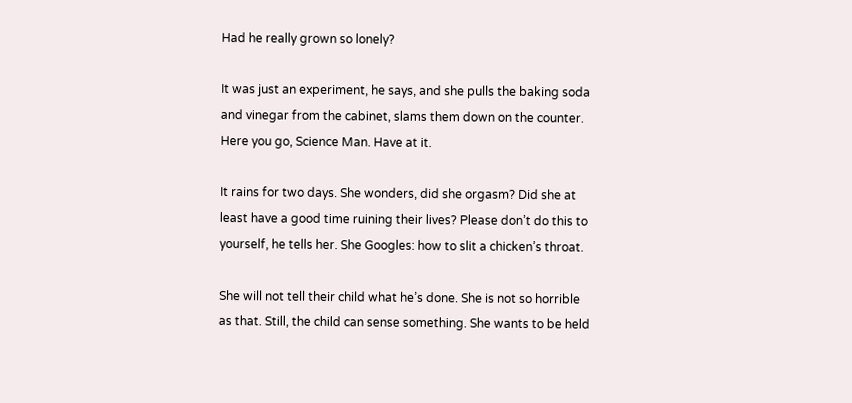Had he really grown so lonely?

It was just an experiment, he says, and she pulls the baking soda and vinegar from the cabinet, slams them down on the counter. Here you go, Science Man. Have at it.

It rains for two days. She wonders, did she orgasm? Did she at least have a good time ruining their lives? Please don’t do this to yourself, he tells her. She Googles: how to slit a chicken’s throat.

She will not tell their child what he’s done. She is not so horrible as that. Still, the child can sense something. She wants to be held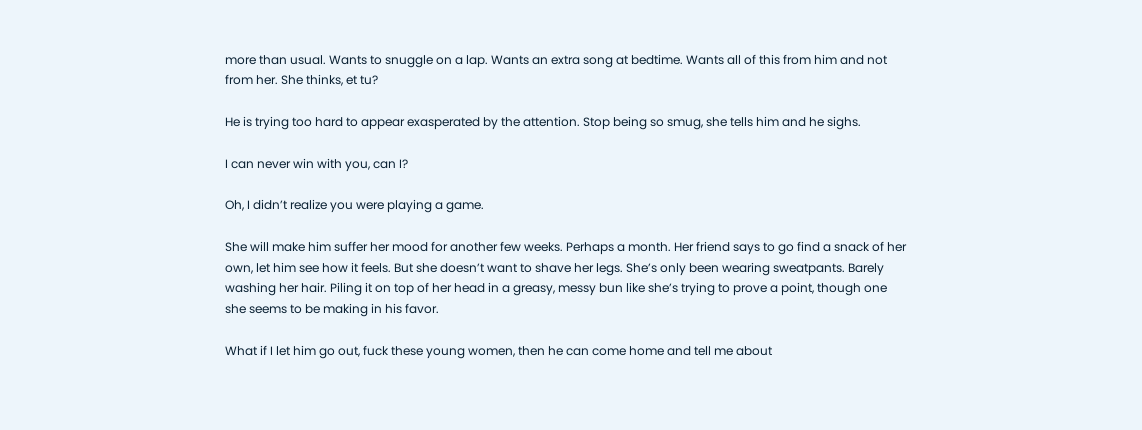more than usual. Wants to snuggle on a lap. Wants an extra song at bedtime. Wants all of this from him and not from her. She thinks, et tu?

He is trying too hard to appear exasperated by the attention. Stop being so smug, she tells him and he sighs.

I can never win with you, can I?

Oh, I didn’t realize you were playing a game.

She will make him suffer her mood for another few weeks. Perhaps a month. Her friend says to go find a snack of her own, let him see how it feels. But she doesn’t want to shave her legs. She’s only been wearing sweatpants. Barely washing her hair. Piling it on top of her head in a greasy, messy bun like she’s trying to prove a point, though one she seems to be making in his favor.

What if I let him go out, fuck these young women, then he can come home and tell me about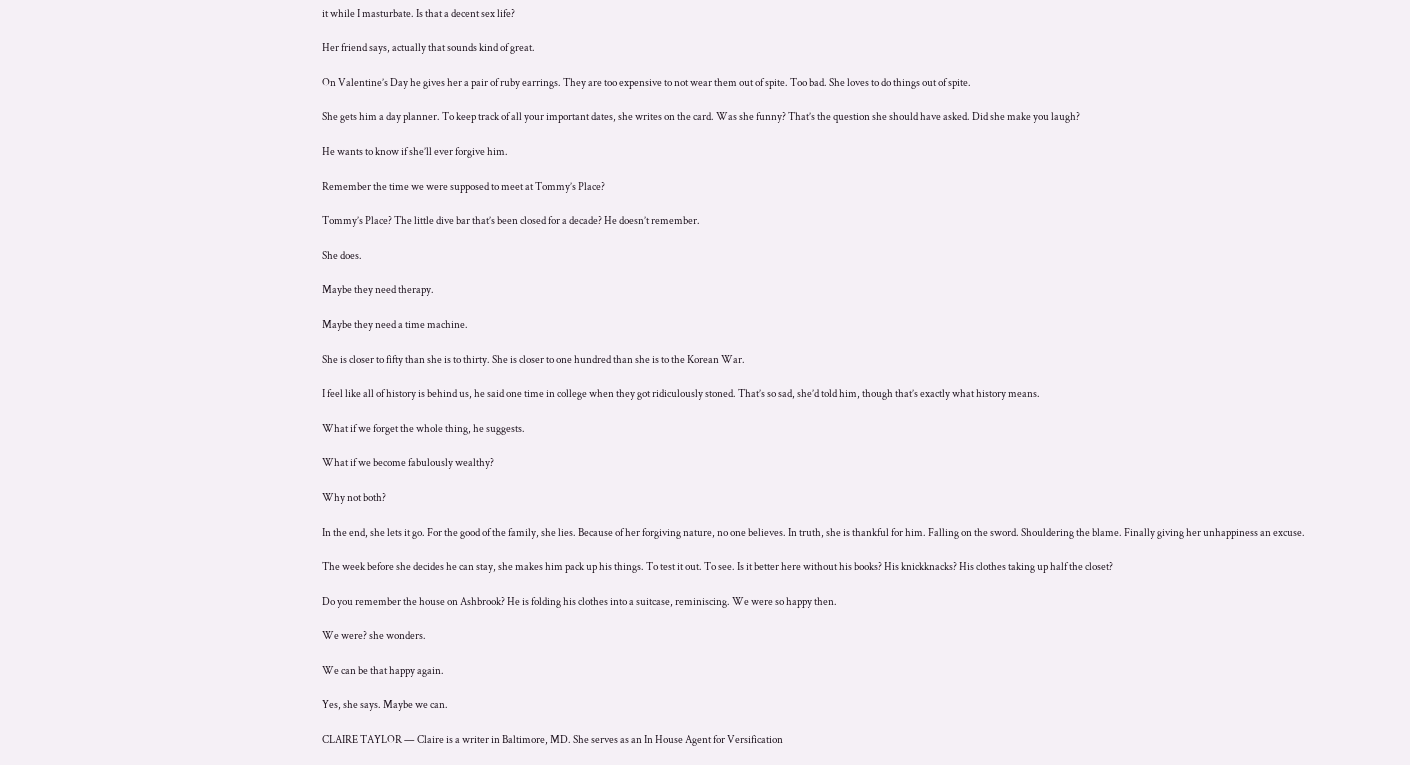it while I masturbate. Is that a decent sex life?

Her friend says, actually that sounds kind of great.

On Valentine’s Day he gives her a pair of ruby earrings. They are too expensive to not wear them out of spite. Too bad. She loves to do things out of spite.

She gets him a day planner. To keep track of all your important dates, she writes on the card. Was she funny? That’s the question she should have asked. Did she make you laugh?

He wants to know if she’ll ever forgive him.

Remember the time we were supposed to meet at Tommy’s Place?

Tommy’s Place? The little dive bar that’s been closed for a decade? He doesn’t remember.

She does.

Maybe they need therapy.

Maybe they need a time machine.

She is closer to fifty than she is to thirty. She is closer to one hundred than she is to the Korean War.

I feel like all of history is behind us, he said one time in college when they got ridiculously stoned. That’s so sad, she’d told him, though that’s exactly what history means.

What if we forget the whole thing, he suggests.

What if we become fabulously wealthy?

Why not both?

In the end, she lets it go. For the good of the family, she lies. Because of her forgiving nature, no one believes. In truth, she is thankful for him. Falling on the sword. Shouldering the blame. Finally giving her unhappiness an excuse.

The week before she decides he can stay, she makes him pack up his things. To test it out. To see. Is it better here without his books? His knickknacks? His clothes taking up half the closet?

Do you remember the house on Ashbrook? He is folding his clothes into a suitcase, reminiscing. We were so happy then.

We were? she wonders.

We can be that happy again.

Yes, she says. Maybe we can.

CLAIRE TAYLOR — Claire is a writer in Baltimore, MD. She serves as an In House Agent for Versification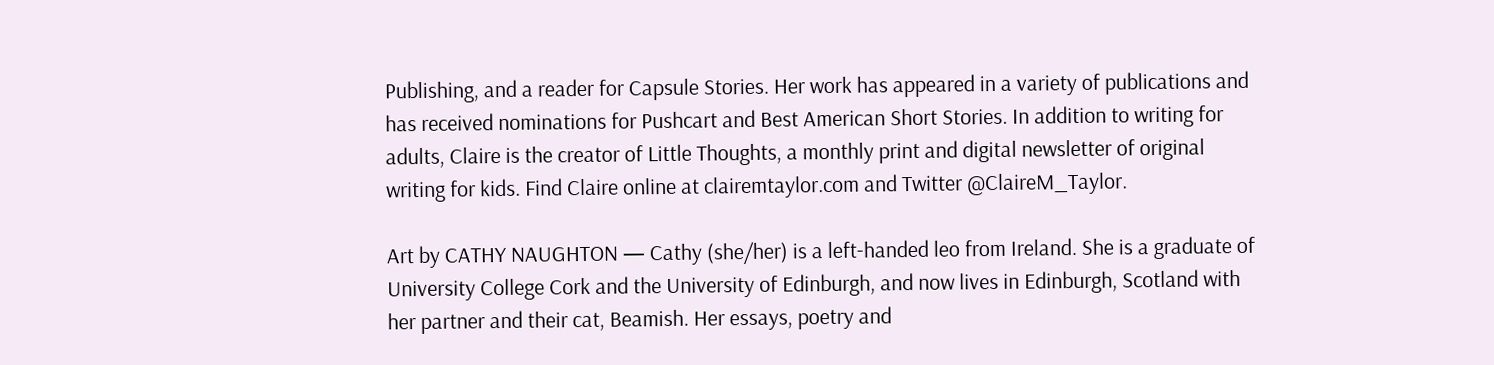Publishing, and a reader for Capsule Stories. Her work has appeared in a variety of publications and has received nominations for Pushcart and Best American Short Stories. In addition to writing for adults, Claire is the creator of Little Thoughts, a monthly print and digital newsletter of original writing for kids. Find Claire online at clairemtaylor.com and Twitter @ClaireM_Taylor.

Art by CATHY NAUGHTON — Cathy (she/her) is a left-handed leo from Ireland. She is a graduate of University College Cork and the University of Edinburgh, and now lives in Edinburgh, Scotland with her partner and their cat, Beamish. Her essays, poetry and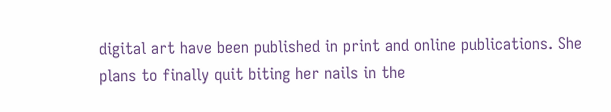digital art have been published in print and online publications. She plans to finally quit biting her nails in the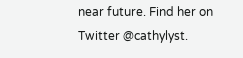near future. Find her on Twitter @cathylyst.